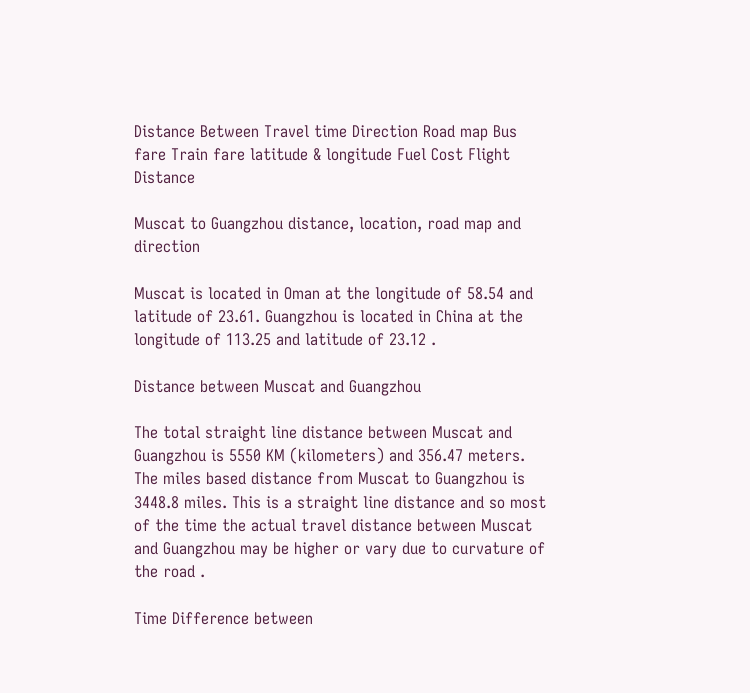Distance Between Travel time Direction Road map Bus fare Train fare latitude & longitude Fuel Cost Flight Distance

Muscat to Guangzhou distance, location, road map and direction

Muscat is located in Oman at the longitude of 58.54 and latitude of 23.61. Guangzhou is located in China at the longitude of 113.25 and latitude of 23.12 .

Distance between Muscat and Guangzhou

The total straight line distance between Muscat and Guangzhou is 5550 KM (kilometers) and 356.47 meters. The miles based distance from Muscat to Guangzhou is 3448.8 miles. This is a straight line distance and so most of the time the actual travel distance between Muscat and Guangzhou may be higher or vary due to curvature of the road .

Time Difference between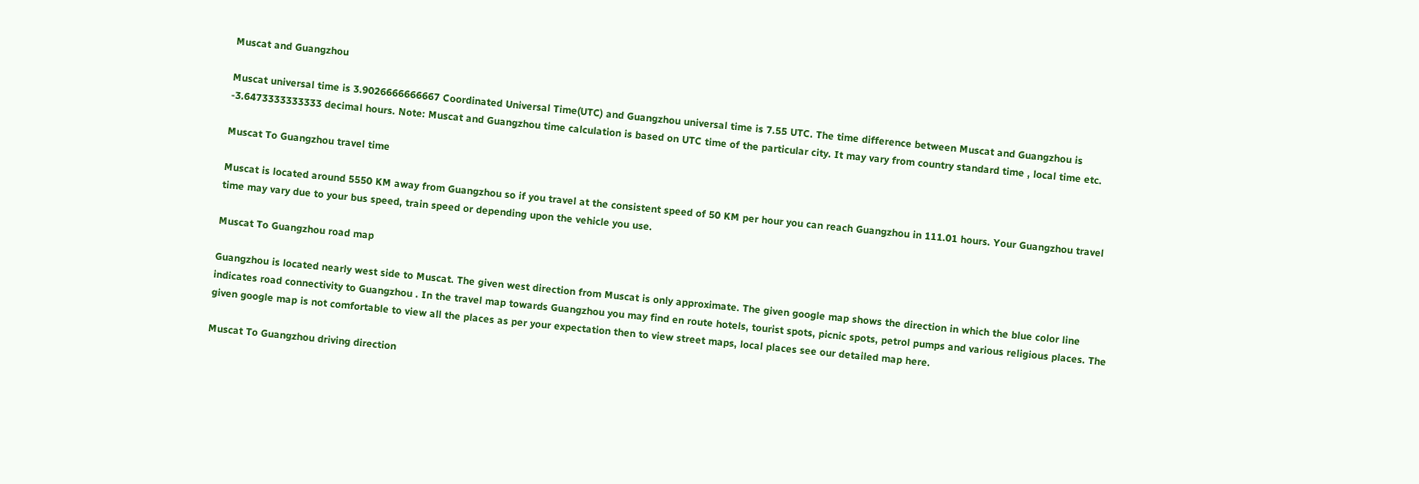Muscat and Guangzhou

Muscat universal time is 3.9026666666667 Coordinated Universal Time(UTC) and Guangzhou universal time is 7.55 UTC. The time difference between Muscat and Guangzhou is -3.6473333333333 decimal hours. Note: Muscat and Guangzhou time calculation is based on UTC time of the particular city. It may vary from country standard time , local time etc.

Muscat To Guangzhou travel time

Muscat is located around 5550 KM away from Guangzhou so if you travel at the consistent speed of 50 KM per hour you can reach Guangzhou in 111.01 hours. Your Guangzhou travel time may vary due to your bus speed, train speed or depending upon the vehicle you use.

Muscat To Guangzhou road map

Guangzhou is located nearly west side to Muscat. The given west direction from Muscat is only approximate. The given google map shows the direction in which the blue color line indicates road connectivity to Guangzhou . In the travel map towards Guangzhou you may find en route hotels, tourist spots, picnic spots, petrol pumps and various religious places. The given google map is not comfortable to view all the places as per your expectation then to view street maps, local places see our detailed map here.

Muscat To Guangzhou driving direction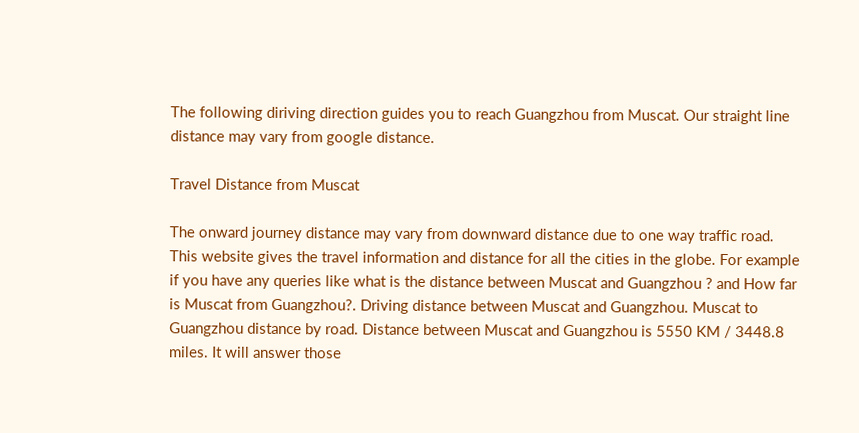The following diriving direction guides you to reach Guangzhou from Muscat. Our straight line distance may vary from google distance.

Travel Distance from Muscat

The onward journey distance may vary from downward distance due to one way traffic road. This website gives the travel information and distance for all the cities in the globe. For example if you have any queries like what is the distance between Muscat and Guangzhou ? and How far is Muscat from Guangzhou?. Driving distance between Muscat and Guangzhou. Muscat to Guangzhou distance by road. Distance between Muscat and Guangzhou is 5550 KM / 3448.8 miles. It will answer those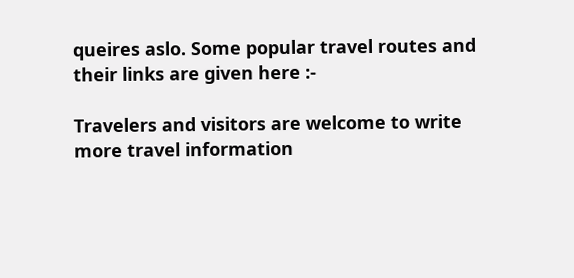queires aslo. Some popular travel routes and their links are given here :-

Travelers and visitors are welcome to write more travel information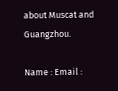about Muscat and Guangzhou.

Name : Email :